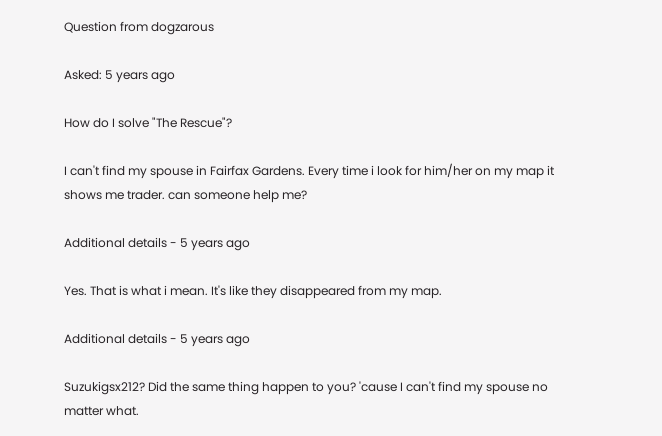Question from dogzarous

Asked: 5 years ago

How do I solve "The Rescue"?

I can't find my spouse in Fairfax Gardens. Every time i look for him/her on my map it shows me trader. can someone help me?

Additional details - 5 years ago

Yes. That is what i mean. It's like they disappeared from my map.

Additional details - 5 years ago

Suzukigsx212? Did the same thing happen to you? 'cause I can't find my spouse no matter what.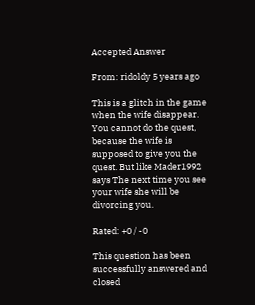Accepted Answer

From: ridoldy 5 years ago

This is a glitch in the game when the wife disappear. You cannot do the quest, because the wife is supposed to give you the quest. But like Mader1992 says The next time you see your wife she will be divorcing you.

Rated: +0 / -0

This question has been successfully answered and closed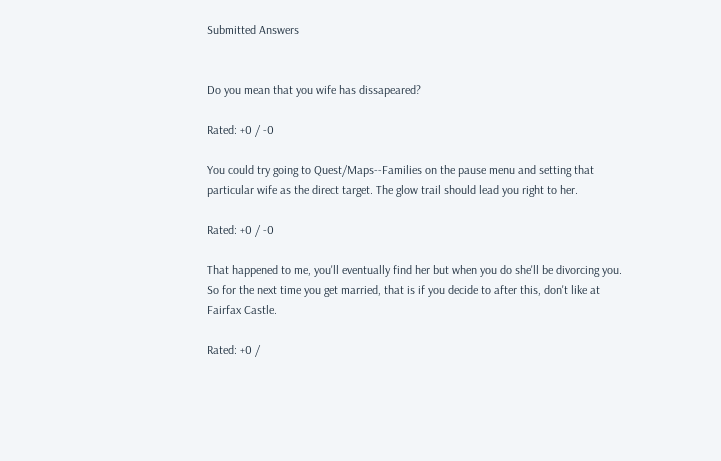Submitted Answers


Do you mean that you wife has dissapeared?

Rated: +0 / -0

You could try going to Quest/Maps--Families on the pause menu and setting that particular wife as the direct target. The glow trail should lead you right to her.

Rated: +0 / -0

That happened to me, you'll eventually find her but when you do she'll be divorcing you. So for the next time you get married, that is if you decide to after this, don't like at Fairfax Castle.

Rated: +0 /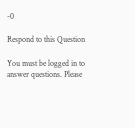-0

Respond to this Question

You must be logged in to answer questions. Please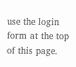use the login form at the top of this page.